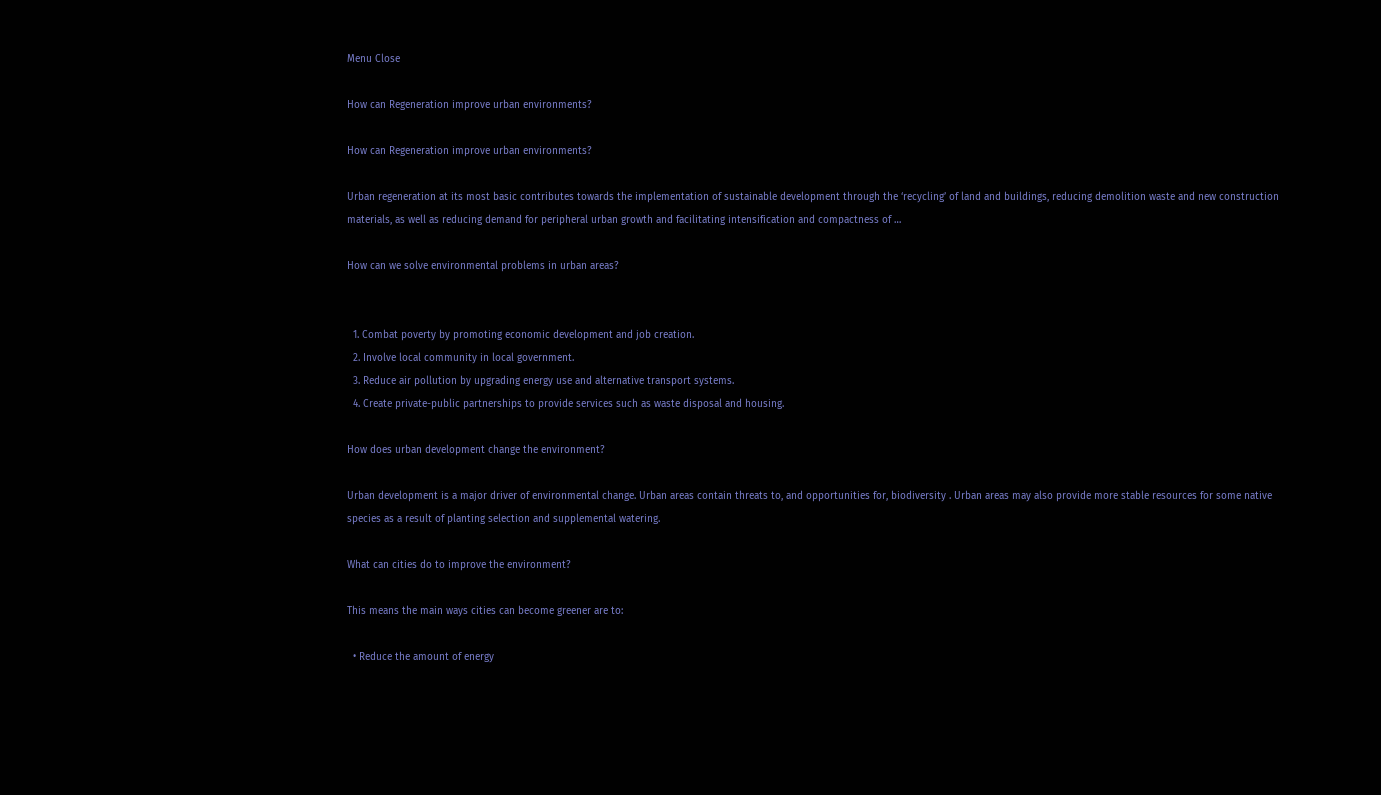Menu Close

How can Regeneration improve urban environments?

How can Regeneration improve urban environments?

Urban regeneration at its most basic contributes towards the implementation of sustainable development through the ‘recycling’ of land and buildings, reducing demolition waste and new construction materials, as well as reducing demand for peripheral urban growth and facilitating intensification and compactness of …

How can we solve environmental problems in urban areas?


  1. Combat poverty by promoting economic development and job creation.
  2. Involve local community in local government.
  3. Reduce air pollution by upgrading energy use and alternative transport systems.
  4. Create private-public partnerships to provide services such as waste disposal and housing.

How does urban development change the environment?

Urban development is a major driver of environmental change. Urban areas contain threats to, and opportunities for, biodiversity . Urban areas may also provide more stable resources for some native species as a result of planting selection and supplemental watering.

What can cities do to improve the environment?

This means the main ways cities can become greener are to:

  • Reduce the amount of energy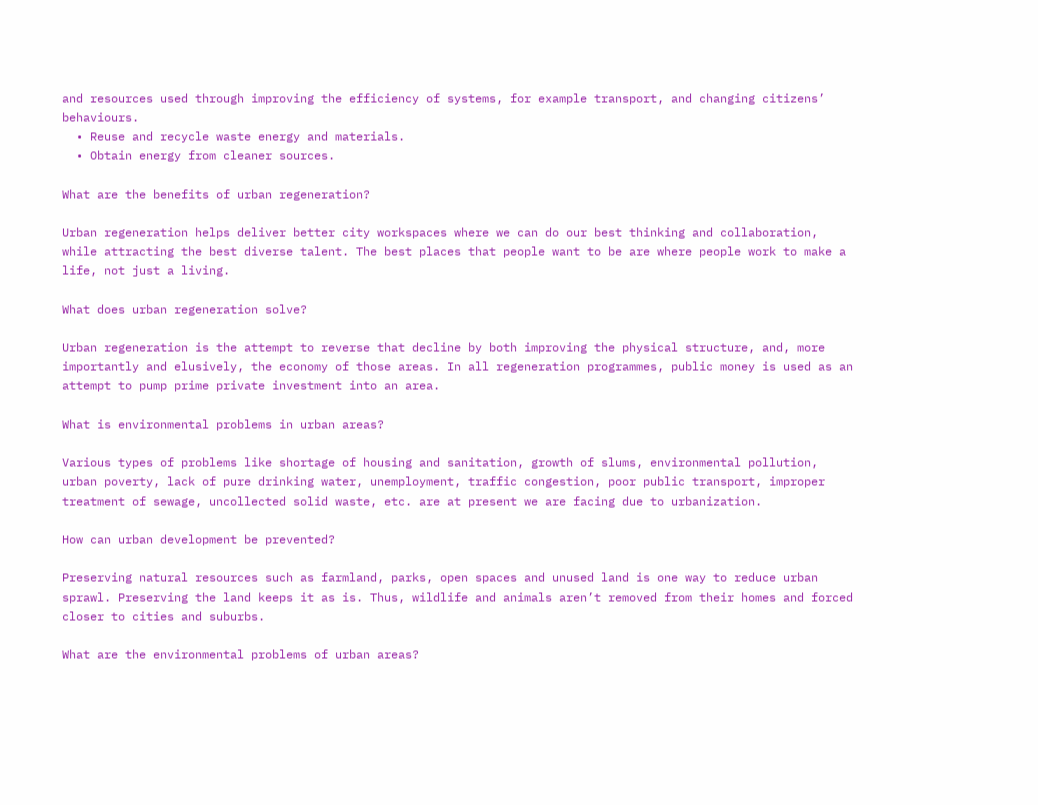and resources used through improving the efficiency of systems, for example transport, and changing citizens’ behaviours.
  • Reuse and recycle waste energy and materials.
  • Obtain energy from cleaner sources.

What are the benefits of urban regeneration?

Urban regeneration helps deliver better city workspaces where we can do our best thinking and collaboration, while attracting the best diverse talent. The best places that people want to be are where people work to make a life, not just a living.

What does urban regeneration solve?

Urban regeneration is the attempt to reverse that decline by both improving the physical structure, and, more importantly and elusively, the economy of those areas. In all regeneration programmes, public money is used as an attempt to pump prime private investment into an area.

What is environmental problems in urban areas?

Various types of problems like shortage of housing and sanitation, growth of slums, environmental pollution, urban poverty, lack of pure drinking water, unemployment, traffic congestion, poor public transport, improper treatment of sewage, uncollected solid waste, etc. are at present we are facing due to urbanization.

How can urban development be prevented?

Preserving natural resources such as farmland, parks, open spaces and unused land is one way to reduce urban sprawl. Preserving the land keeps it as is. Thus, wildlife and animals aren’t removed from their homes and forced closer to cities and suburbs.

What are the environmental problems of urban areas?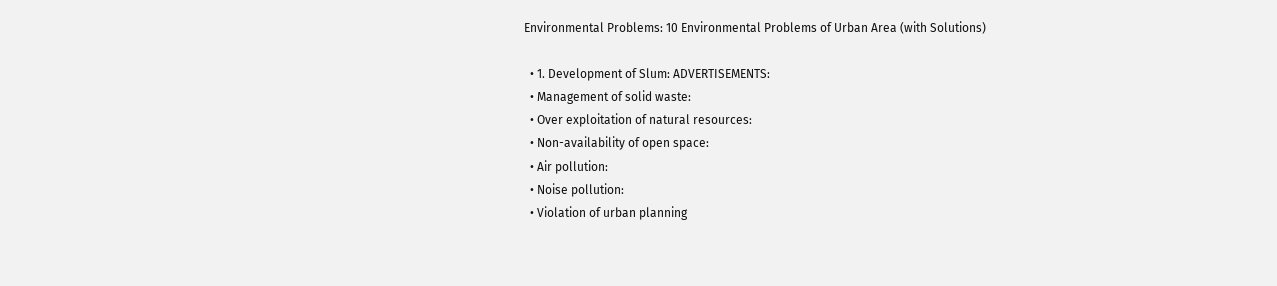Environmental Problems: 10 Environmental Problems of Urban Area (with Solutions)

  • 1. Development of Slum: ADVERTISEMENTS:
  • Management of solid waste:
  • Over exploitation of natural resources:
  • Non-availability of open space:
  • Air pollution:
  • Noise pollution:
  • Violation of urban planning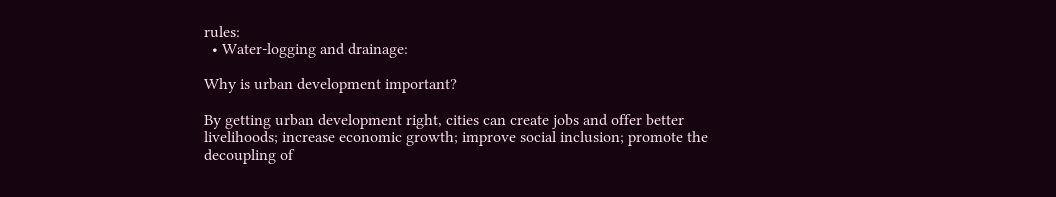rules:
  • Water-logging and drainage:

Why is urban development important?

By getting urban development right, cities can create jobs and offer better livelihoods; increase economic growth; improve social inclusion; promote the decoupling of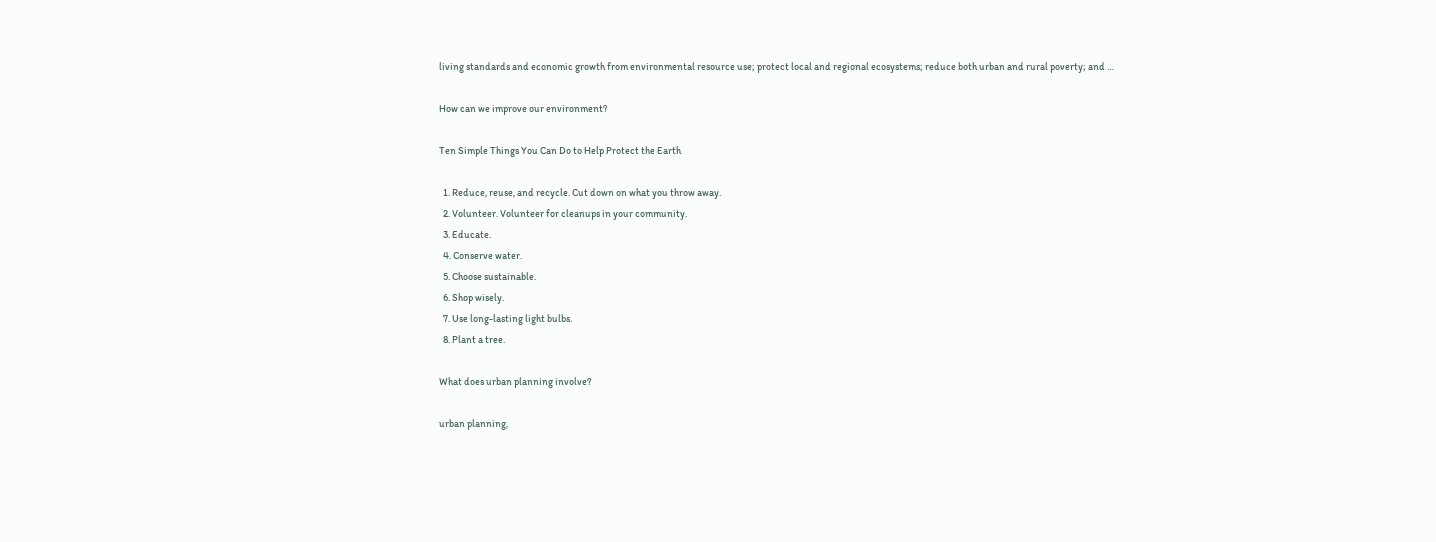living standards and economic growth from environmental resource use; protect local and regional ecosystems; reduce both urban and rural poverty; and …

How can we improve our environment?

Ten Simple Things You Can Do to Help Protect the Earth

  1. Reduce, reuse, and recycle. Cut down on what you throw away.
  2. Volunteer. Volunteer for cleanups in your community.
  3. Educate.
  4. Conserve water.
  5. Choose sustainable.
  6. Shop wisely.
  7. Use long-lasting light bulbs.
  8. Plant a tree.

What does urban planning involve?

urban planning,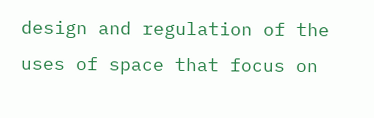design and regulation of the uses of space that focus on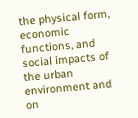the physical form, economic functions, and social impacts of the urban environment and on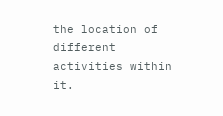the location of different activities within it.